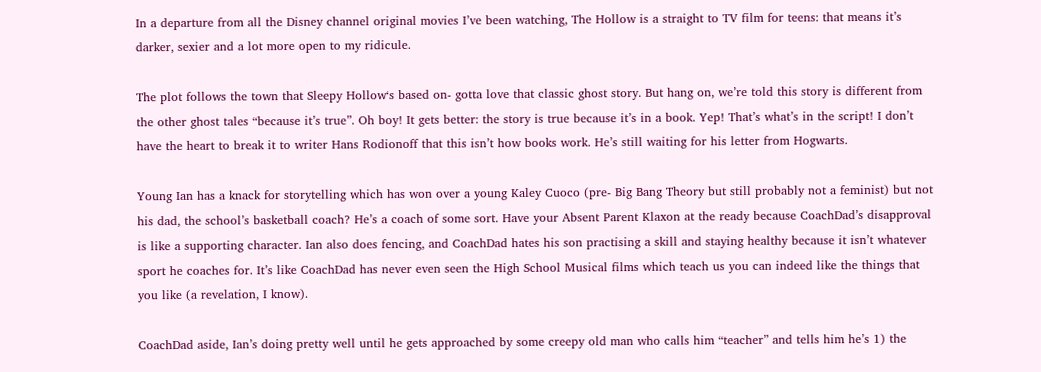In a departure from all the Disney channel original movies I’ve been watching, The Hollow is a straight to TV film for teens: that means it’s darker, sexier and a lot more open to my ridicule.

The plot follows the town that Sleepy Hollow‘s based on- gotta love that classic ghost story. But hang on, we’re told this story is different from the other ghost tales “because it’s true”. Oh boy! It gets better: the story is true because it’s in a book. Yep! That’s what’s in the script! I don’t have the heart to break it to writer Hans Rodionoff that this isn’t how books work. He’s still waiting for his letter from Hogwarts.

Young Ian has a knack for storytelling which has won over a young Kaley Cuoco (pre- Big Bang Theory but still probably not a feminist) but not his dad, the school’s basketball coach? He’s a coach of some sort. Have your Absent Parent Klaxon at the ready because CoachDad’s disapproval is like a supporting character. Ian also does fencing, and CoachDad hates his son practising a skill and staying healthy because it isn’t whatever sport he coaches for. It’s like CoachDad has never even seen the High School Musical films which teach us you can indeed like the things that you like (a revelation, I know).

CoachDad aside, Ian’s doing pretty well until he gets approached by some creepy old man who calls him “teacher” and tells him he’s 1) the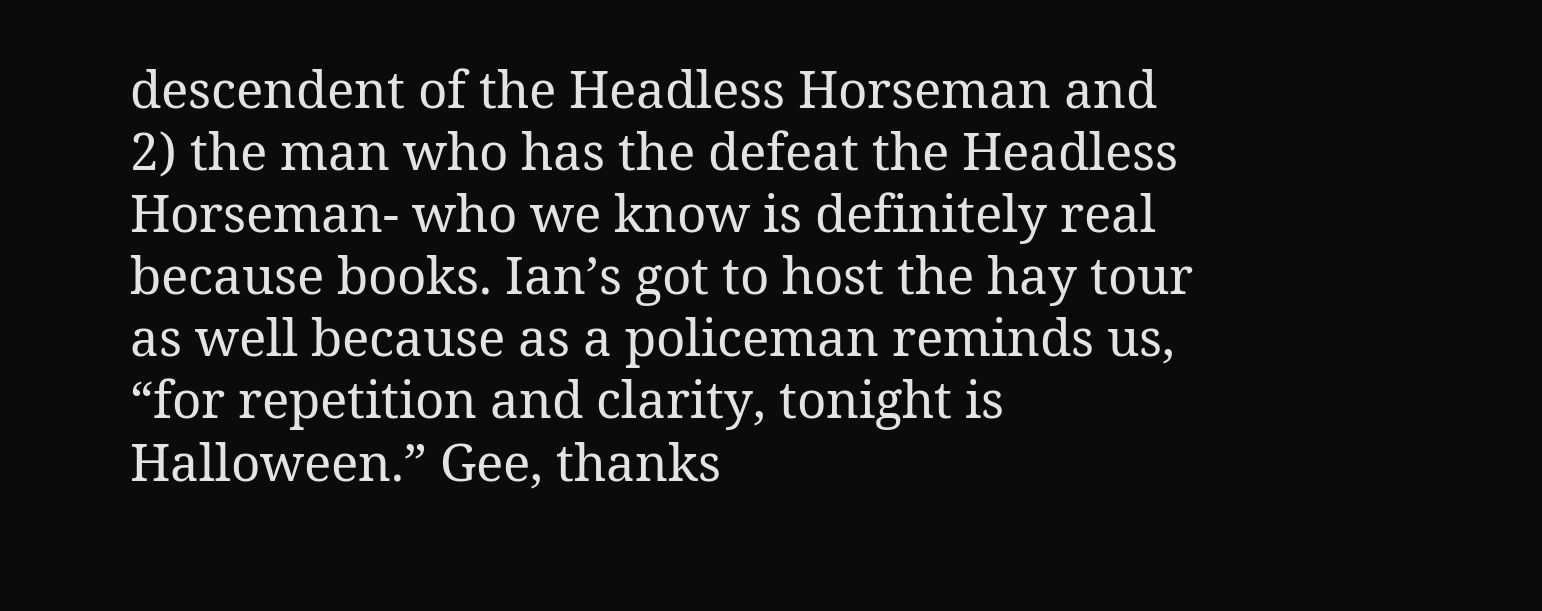descendent of the Headless Horseman and 2) the man who has the defeat the Headless Horseman- who we know is definitely real because books. Ian’s got to host the hay tour as well because as a policeman reminds us, “for repetition and clarity, tonight is Halloween.” Gee, thanks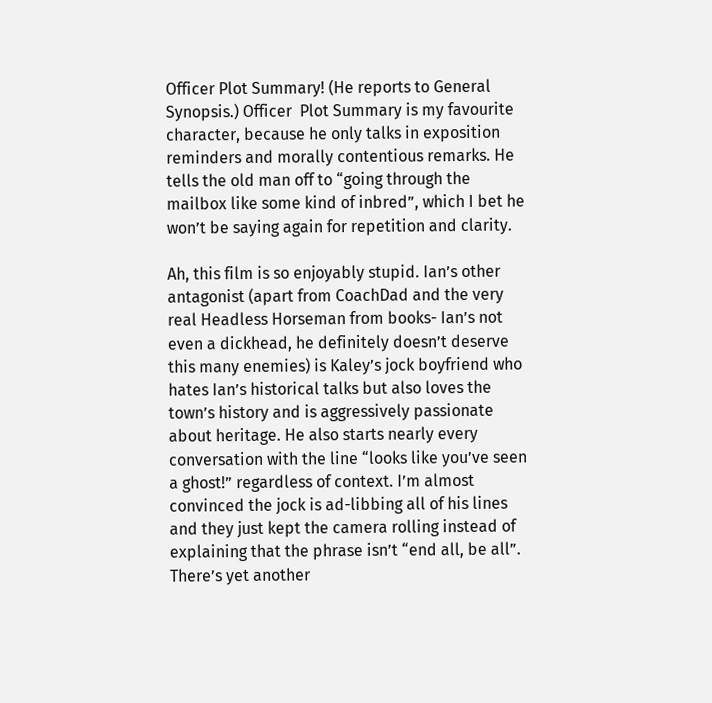Officer Plot Summary! (He reports to General Synopsis.) Officer  Plot Summary is my favourite character, because he only talks in exposition reminders and morally contentious remarks. He tells the old man off to “going through the mailbox like some kind of inbred”, which I bet he won’t be saying again for repetition and clarity.

Ah, this film is so enjoyably stupid. Ian’s other antagonist (apart from CoachDad and the very real Headless Horseman from books- Ian’s not even a dickhead, he definitely doesn’t deserve this many enemies) is Kaley’s jock boyfriend who hates Ian’s historical talks but also loves the town’s history and is aggressively passionate about heritage. He also starts nearly every conversation with the line “looks like you’ve seen a ghost!” regardless of context. I’m almost convinced the jock is ad-libbing all of his lines and they just kept the camera rolling instead of explaining that the phrase isn’t “end all, be all”. There’s yet another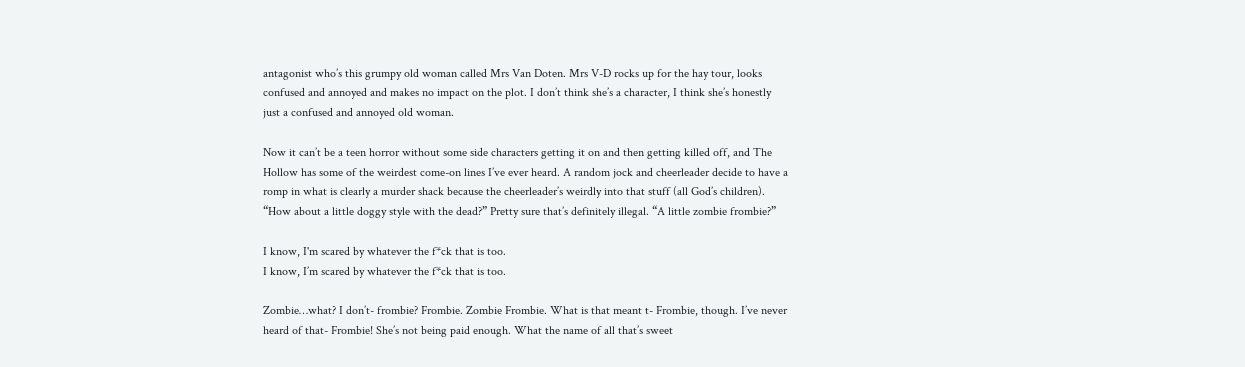antagonist who’s this grumpy old woman called Mrs Van Doten. Mrs V-D rocks up for the hay tour, looks confused and annoyed and makes no impact on the plot. I don’t think she’s a character, I think she’s honestly just a confused and annoyed old woman.

Now it can’t be a teen horror without some side characters getting it on and then getting killed off, and The Hollow has some of the weirdest come-on lines I’ve ever heard. A random jock and cheerleader decide to have a romp in what is clearly a murder shack because the cheerleader’s weirdly into that stuff (all God’s children). “How about a little doggy style with the dead?” Pretty sure that’s definitely illegal. “A little zombie frombie?”

I know, I'm scared by whatever the f*ck that is too.
I know, I’m scared by whatever the f*ck that is too.

Zombie…what? I don’t- frombie? Frombie. Zombie Frombie. What is that meant t- Frombie, though. I’ve never heard of that- Frombie! She’s not being paid enough. What the name of all that’s sweet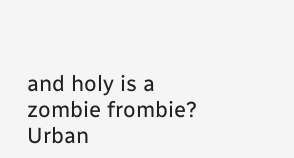and holy is a zombie frombie? Urban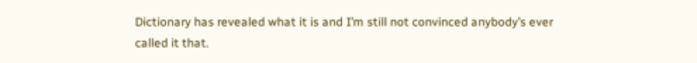Dictionary has revealed what it is and I’m still not convinced anybody’s ever called it that.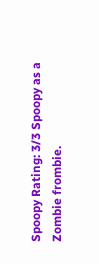Spoopy Rating: 3/3 Spoopy as a Zombie frombie.